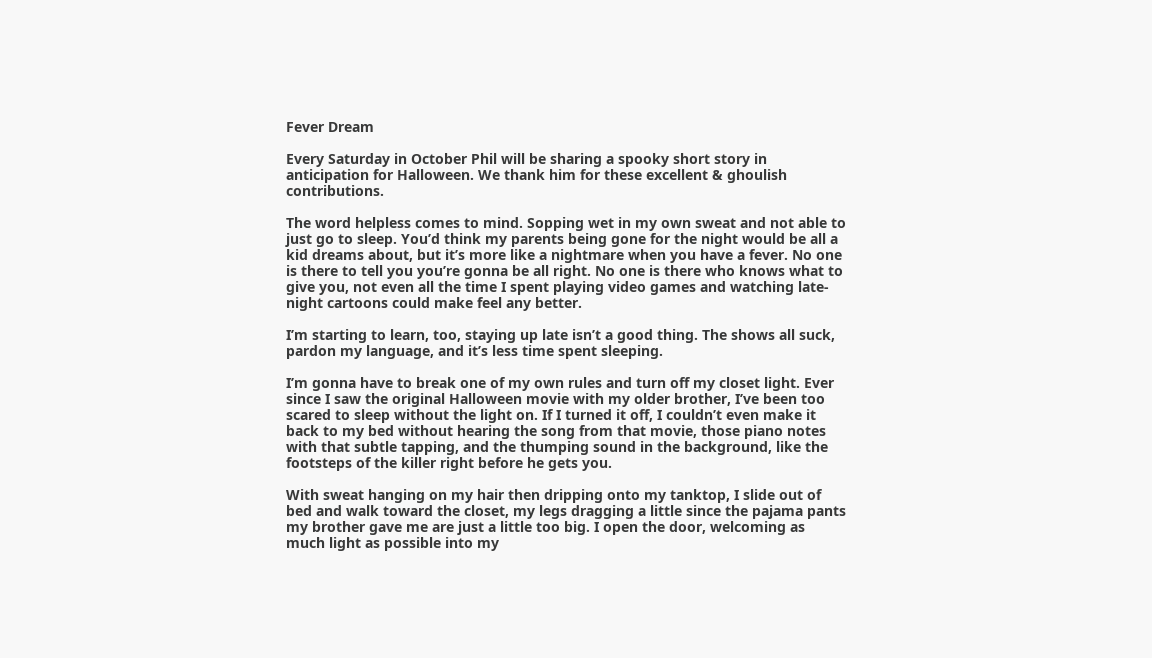Fever Dream

Every Saturday in October Phil will be sharing a spooky short story in anticipation for Halloween. We thank him for these excellent & ghoulish contributions.

The word helpless comes to mind. Sopping wet in my own sweat and not able to just go to sleep. You’d think my parents being gone for the night would be all a kid dreams about, but it’s more like a nightmare when you have a fever. No one is there to tell you you’re gonna be all right. No one is there who knows what to give you, not even all the time I spent playing video games and watching late-night cartoons could make feel any better.

I’m starting to learn, too, staying up late isn’t a good thing. The shows all suck, pardon my language, and it’s less time spent sleeping.

I’m gonna have to break one of my own rules and turn off my closet light. Ever since I saw the original Halloween movie with my older brother, I’ve been too scared to sleep without the light on. If I turned it off, I couldn’t even make it back to my bed without hearing the song from that movie, those piano notes with that subtle tapping, and the thumping sound in the background, like the footsteps of the killer right before he gets you.

With sweat hanging on my hair then dripping onto my tanktop, I slide out of bed and walk toward the closet, my legs dragging a little since the pajama pants my brother gave me are just a little too big. I open the door, welcoming as much light as possible into my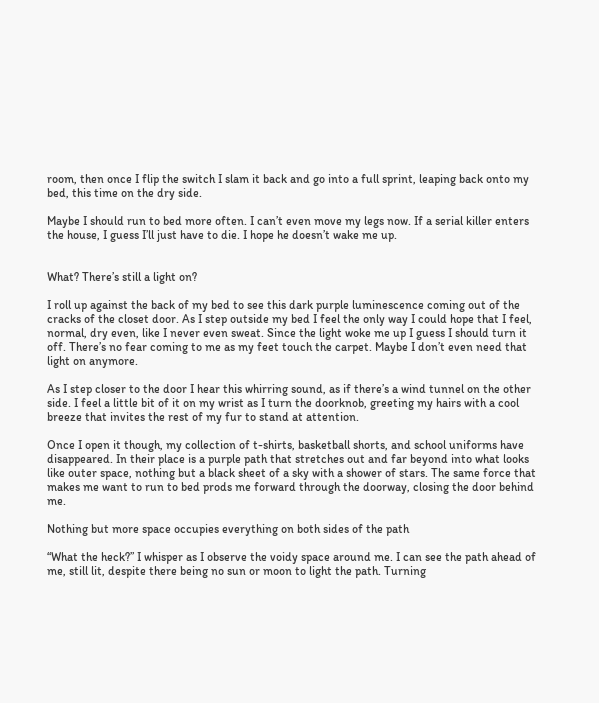room, then once I flip the switch I slam it back and go into a full sprint, leaping back onto my bed, this time on the dry side.

Maybe I should run to bed more often. I can’t even move my legs now. If a serial killer enters the house, I guess I’ll just have to die. I hope he doesn’t wake me up.


What? There’s still a light on?

I roll up against the back of my bed to see this dark purple luminescence coming out of the cracks of the closet door. As I step outside my bed I feel the only way I could hope that I feel, normal, dry even, like I never even sweat. Since the light woke me up I guess I should turn it off. There’s no fear coming to me as my feet touch the carpet. Maybe I don’t even need that light on anymore.

As I step closer to the door I hear this whirring sound, as if there’s a wind tunnel on the other side. I feel a little bit of it on my wrist as I turn the doorknob, greeting my hairs with a cool breeze that invites the rest of my fur to stand at attention.

Once I open it though, my collection of t-shirts, basketball shorts, and school uniforms have disappeared. In their place is a purple path that stretches out and far beyond into what looks like outer space, nothing but a black sheet of a sky with a shower of stars. The same force that makes me want to run to bed prods me forward through the doorway, closing the door behind me.

Nothing but more space occupies everything on both sides of the path

“What the heck?” I whisper as I observe the voidy space around me. I can see the path ahead of me, still lit, despite there being no sun or moon to light the path. Turning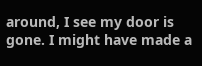around, I see my door is gone. I might have made a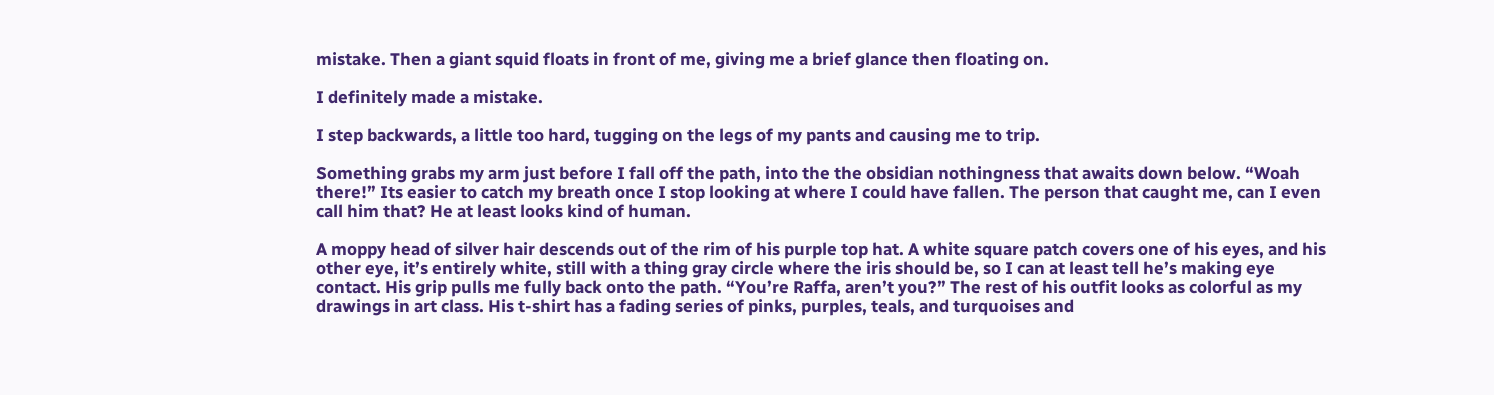mistake. Then a giant squid floats in front of me, giving me a brief glance then floating on.

I definitely made a mistake.

I step backwards, a little too hard, tugging on the legs of my pants and causing me to trip.

Something grabs my arm just before I fall off the path, into the the obsidian nothingness that awaits down below. “Woah there!” Its easier to catch my breath once I stop looking at where I could have fallen. The person that caught me, can I even call him that? He at least looks kind of human.

A moppy head of silver hair descends out of the rim of his purple top hat. A white square patch covers one of his eyes, and his other eye, it’s entirely white, still with a thing gray circle where the iris should be, so I can at least tell he’s making eye contact. His grip pulls me fully back onto the path. “You’re Raffa, aren’t you?” The rest of his outfit looks as colorful as my drawings in art class. His t-shirt has a fading series of pinks, purples, teals, and turquoises and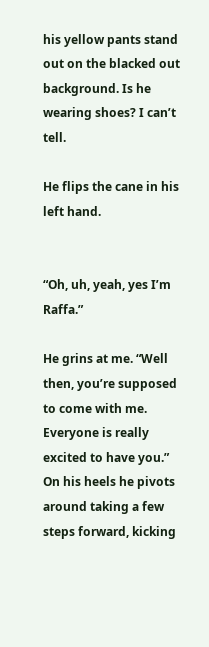his yellow pants stand out on the blacked out background. Is he wearing shoes? I can’t tell.

He flips the cane in his left hand.


“Oh, uh, yeah, yes I’m Raffa.”

He grins at me. “Well then, you’re supposed to come with me. Everyone is really excited to have you.” On his heels he pivots around taking a few steps forward, kicking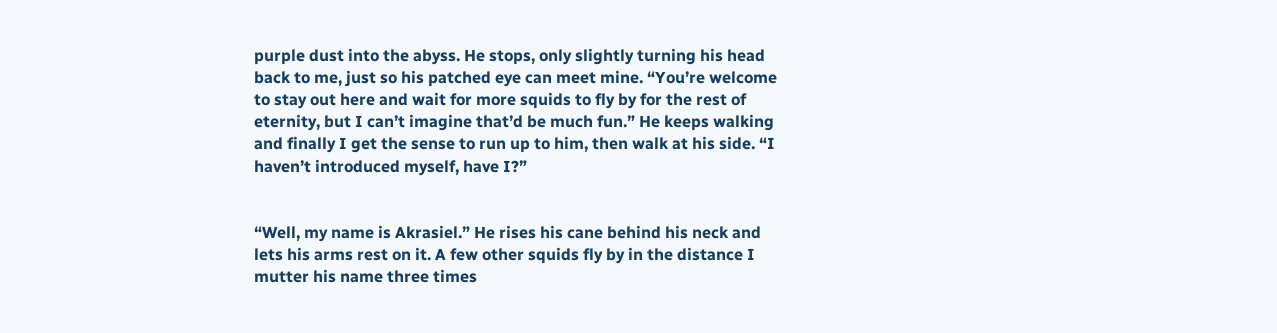purple dust into the abyss. He stops, only slightly turning his head back to me, just so his patched eye can meet mine. “You’re welcome to stay out here and wait for more squids to fly by for the rest of eternity, but I can’t imagine that’d be much fun.” He keeps walking and finally I get the sense to run up to him, then walk at his side. “I haven’t introduced myself, have I?”


“Well, my name is Akrasiel.” He rises his cane behind his neck and lets his arms rest on it. A few other squids fly by in the distance I mutter his name three times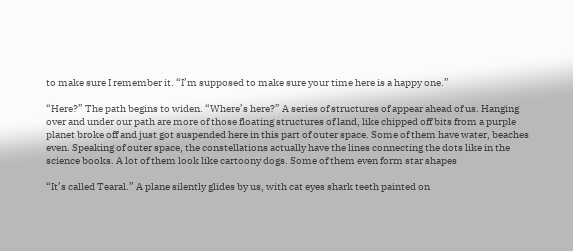to make sure I remember it. “I’m supposed to make sure your time here is a happy one.”

“Here?” The path begins to widen. “Where’s here?” A series of structures of appear ahead of us. Hanging over and under our path are more of those floating structures of land, like chipped off bits from a purple planet broke off and just got suspended here in this part of outer space. Some of them have water, beaches even. Speaking of outer space, the constellations actually have the lines connecting the dots like in the science books. A lot of them look like cartoony dogs. Some of them even form star shapes

“It’s called Tearal.” A plane silently glides by us, with cat eyes shark teeth painted on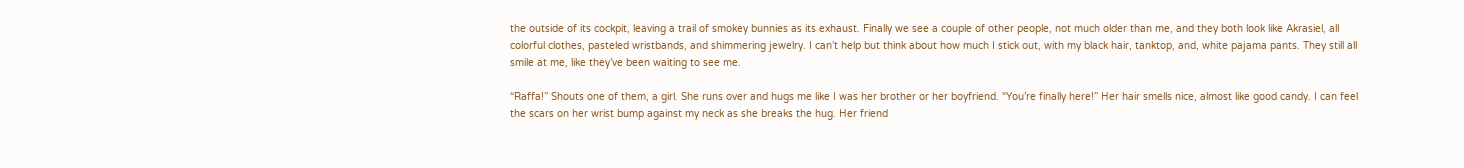the outside of its cockpit, leaving a trail of smokey bunnies as its exhaust. Finally we see a couple of other people, not much older than me, and they both look like Akrasiel, all colorful clothes, pasteled wristbands, and shimmering jewelry. I can’t help but think about how much I stick out, with my black hair, tanktop, and, white pajama pants. They still all smile at me, like they’ve been waiting to see me.

“Raffa!” Shouts one of them, a girl. She runs over and hugs me like I was her brother or her boyfriend. “You’re finally here!” Her hair smells nice, almost like good candy. I can feel the scars on her wrist bump against my neck as she breaks the hug. Her friend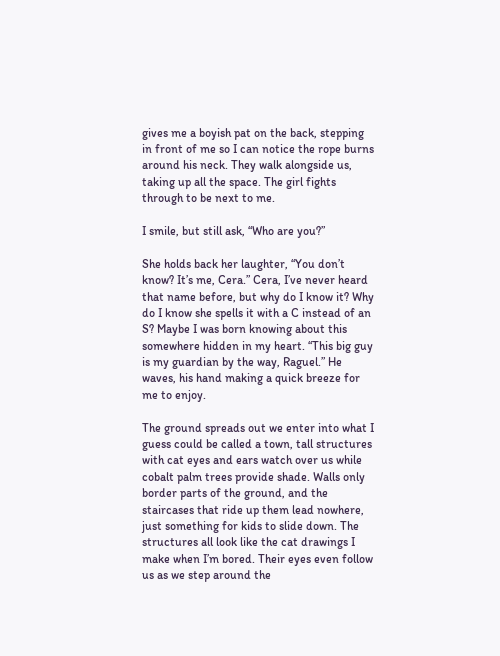gives me a boyish pat on the back, stepping in front of me so I can notice the rope burns around his neck. They walk alongside us, taking up all the space. The girl fights through to be next to me.

I smile, but still ask, “Who are you?”

She holds back her laughter, “You don’t know? It’s me, Cera.” Cera, I’ve never heard that name before, but why do I know it? Why do I know she spells it with a C instead of an S? Maybe I was born knowing about this somewhere hidden in my heart. “This big guy is my guardian by the way, Raguel.” He waves, his hand making a quick breeze for me to enjoy.

The ground spreads out we enter into what I guess could be called a town, tall structures with cat eyes and ears watch over us while cobalt palm trees provide shade. Walls only border parts of the ground, and the staircases that ride up them lead nowhere, just something for kids to slide down. The structures all look like the cat drawings I make when I’m bored. Their eyes even follow us as we step around the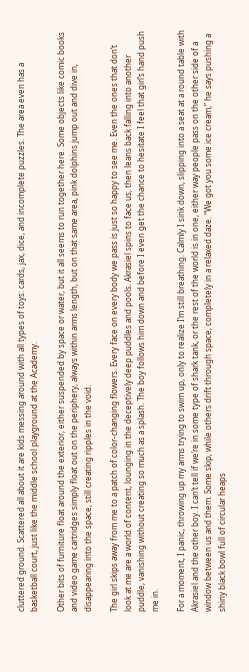cluttered ground. Scattered all about it are kids messing around with all types of toys: cards, jax, dice, and incomplete puzzles. The area even has a basketball court, just like the middle school playground at the Academy.

Other bits of furniture float around the exterior, either suspended by space or water, but it all seems to run together here. Some objects like comic books and video game cartridges simply float out on the periphery, always within arms length, but on that same area, pink dolphins jump out and dive in, disappearing into the space, still creating ripples in the void.

The girl skips away from me to a patch of color-changing flowers. Every face on every body we pass is just so happy to see me. Even the ones that don’t look at me are a world of content, lounging in the deceptively deep puddles and pools. Akrasiel spins to face us, then leans back falling into another puddle, vanishing without creating so much as a splash. The boy follows him down and before I even get the chance to hesitate I feel that girl’s hand push me in.

For a moment, I panic, throwing up my arms trying to swim up, only to realize I’m still breathing. Calmly I sink down, slipping into a seat at a round table with Akrasiel and the other boy. I can’t tell if we’re in some type of shark tank, or the rest of the world is in one, either way people pass on the other side of a window between us and them. Some skip, while others drift through space, completely in a relaxed daze. “We got you some ice cream,” he says pushing a shiny black bowl full of circular heaps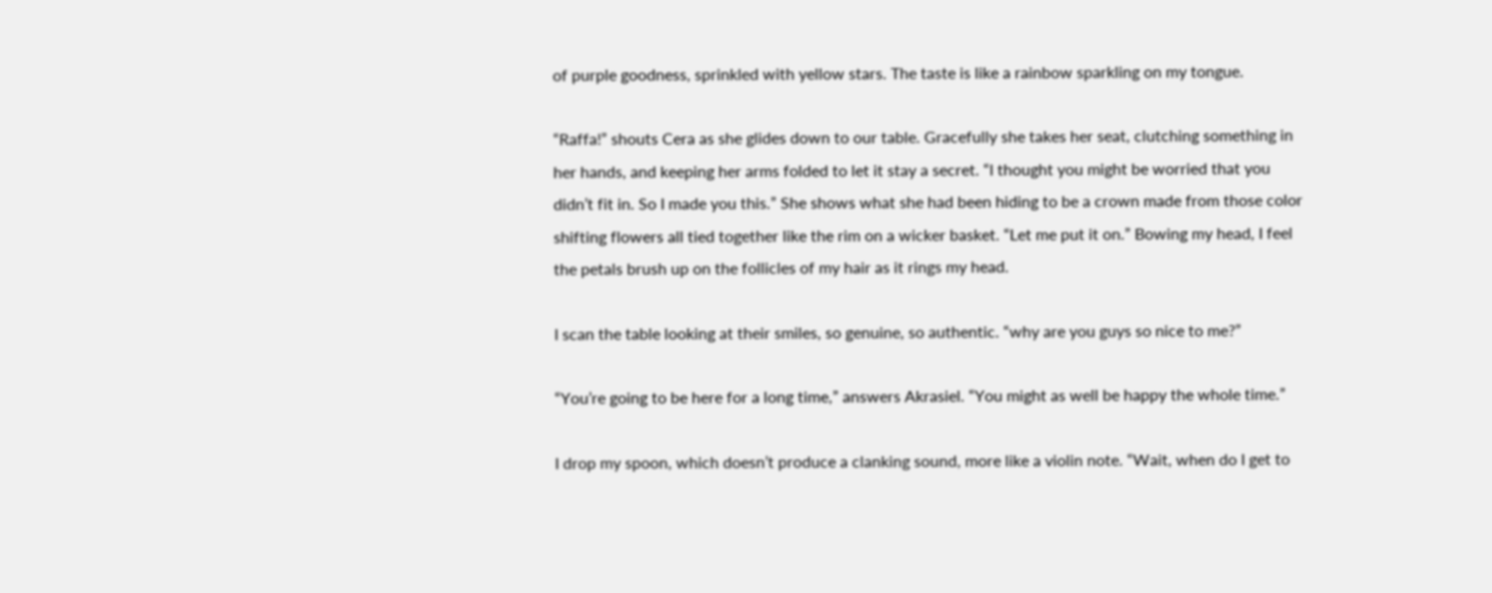of purple goodness, sprinkled with yellow stars. The taste is like a rainbow sparkling on my tongue.

“Raffa!” shouts Cera as she glides down to our table. Gracefully she takes her seat, clutching something in her hands, and keeping her arms folded to let it stay a secret. “I thought you might be worried that you didn’t fit in. So I made you this.” She shows what she had been hiding to be a crown made from those color shifting flowers all tied together like the rim on a wicker basket. “Let me put it on.” Bowing my head, I feel the petals brush up on the follicles of my hair as it rings my head.

I scan the table looking at their smiles, so genuine, so authentic. “why are you guys so nice to me?”

“You’re going to be here for a long time,” answers Akrasiel. “You might as well be happy the whole time.”

I drop my spoon, which doesn’t produce a clanking sound, more like a violin note. “Wait, when do I get to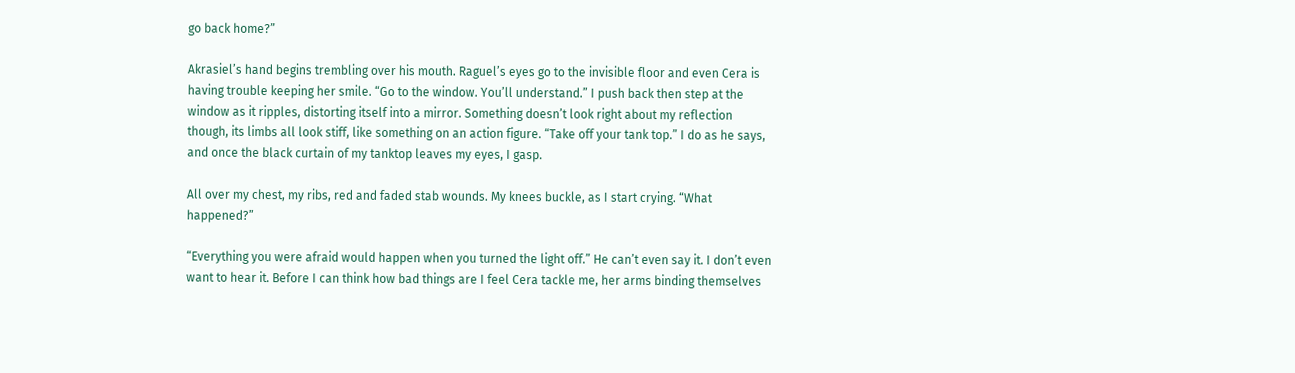go back home?”

Akrasiel’s hand begins trembling over his mouth. Raguel’s eyes go to the invisible floor and even Cera is having trouble keeping her smile. “Go to the window. You’ll understand.” I push back then step at the window as it ripples, distorting itself into a mirror. Something doesn’t look right about my reflection though, its limbs all look stiff, like something on an action figure. “Take off your tank top.” I do as he says, and once the black curtain of my tanktop leaves my eyes, I gasp.

All over my chest, my ribs, red and faded stab wounds. My knees buckle, as I start crying. “What happened?”

“Everything you were afraid would happen when you turned the light off.” He can’t even say it. I don’t even want to hear it. Before I can think how bad things are I feel Cera tackle me, her arms binding themselves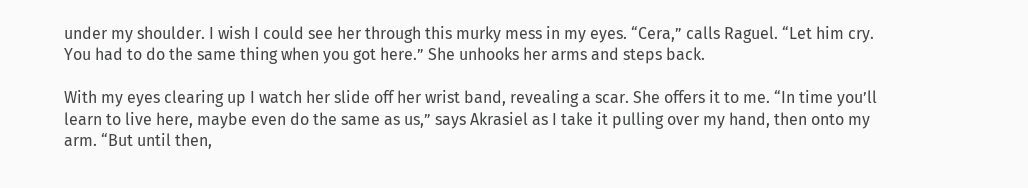under my shoulder. I wish I could see her through this murky mess in my eyes. “Cera,” calls Raguel. “Let him cry. You had to do the same thing when you got here.” She unhooks her arms and steps back.

With my eyes clearing up I watch her slide off her wrist band, revealing a scar. She offers it to me. “In time you’ll learn to live here, maybe even do the same as us,” says Akrasiel as I take it pulling over my hand, then onto my arm. “But until then,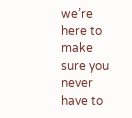we’re here to make sure you never have to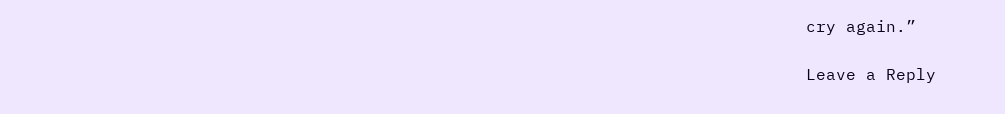cry again.”

Leave a Reply